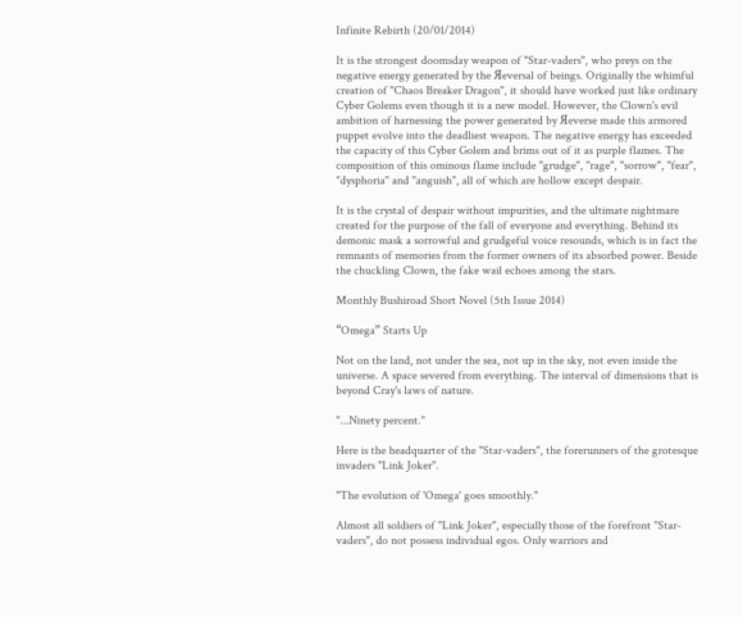Infinite Rebirth (20/01/2014)

It is the strongest doomsday weapon of "Star-vaders", who preys on the negative energy generated by the Яeversal of beings. Originally the whimful creation of "Chaos Breaker Dragon", it should have worked just like ordinary Cyber Golems even though it is a new model. However, the Clown's evil ambition of harnessing the power generated by Яeverse made this armored puppet evolve into the deadliest weapon. The negative energy has exceeded the capacity of this Cyber Golem and brims out of it as purple flames. The composition of this ominous flame include "grudge", "rage", "sorrow", "fear", "dysphoria" and "anguish", all of which are hollow except despair.

It is the crystal of despair without impurities, and the ultimate nightmare created for the purpose of the fall of everyone and everything. Behind its demonic mask a sorrowful and grudgeful voice resounds, which is in fact the remnants of memories from the former owners of its absorbed power. Beside the chuckling Clown, the fake wail echoes among the stars.

Monthly Bushiroad Short Novel (5th Issue 2014)

“Omega” Starts Up

Not on the land, not under the sea, not up in the sky, not even inside the universe. A space severed from everything. The interval of dimensions that is beyond Cray's laws of nature.

"...Ninety percent."

Here is the headquarter of the "Star-vaders", the forerunners of the grotesque invaders "Link Joker".

"The evolution of 'Omega' goes smoothly."

Almost all soldiers of "Link Joker", especially those of the forefront "Star-vaders", do not possess individual egos. Only warriors and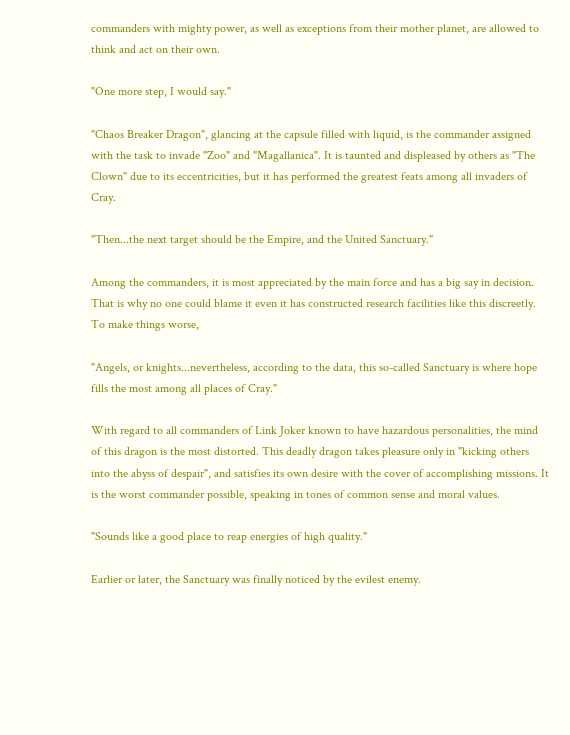commanders with mighty power, as well as exceptions from their mother planet, are allowed to think and act on their own.

"One more step, I would say."

"Chaos Breaker Dragon", glancing at the capsule filled with liquid, is the commander assigned with the task to invade "Zoo" and "Magallanica". It is taunted and displeased by others as "The Clown" due to its eccentricities, but it has performed the greatest feats among all invaders of Cray.

"Then...the next target should be the Empire, and the United Sanctuary."

Among the commanders, it is most appreciated by the main force and has a big say in decision. That is why no one could blame it even it has constructed research facilities like this discreetly. To make things worse,

"Angels, or knights...nevertheless, according to the data, this so-called Sanctuary is where hope fills the most among all places of Cray."

With regard to all commanders of Link Joker known to have hazardous personalities, the mind of this dragon is the most distorted. This deadly dragon takes pleasure only in "kicking others into the abyss of despair", and satisfies its own desire with the cover of accomplishing missions. It is the worst commander possible, speaking in tones of common sense and moral values.

"Sounds like a good place to reap energies of high quality."

Earlier or later, the Sanctuary was finally noticed by the evilest enemy.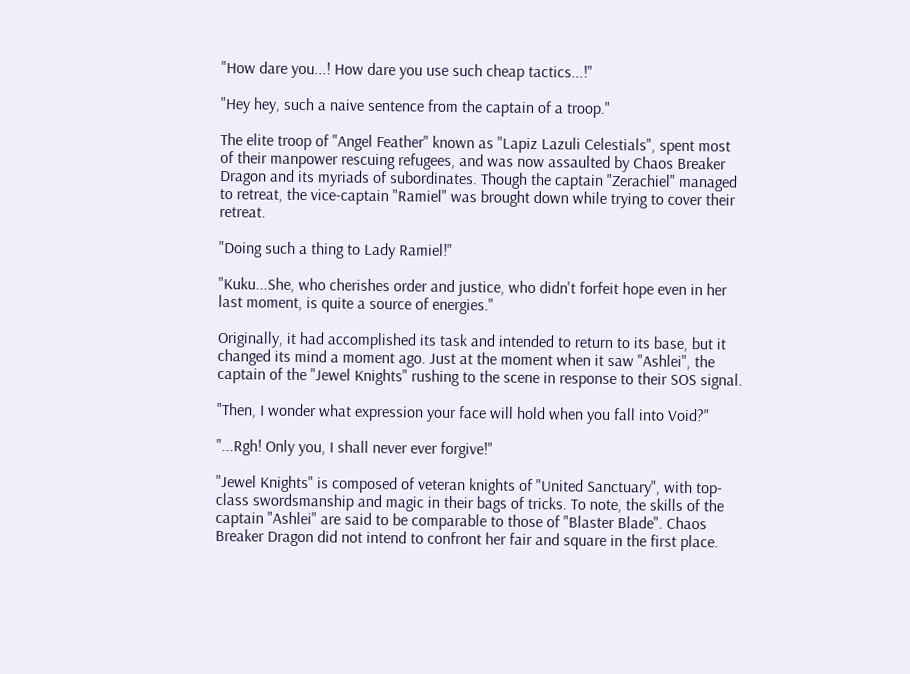"How dare you...! How dare you use such cheap tactics...!"

"Hey hey, such a naive sentence from the captain of a troop."

The elite troop of "Angel Feather" known as "Lapiz Lazuli Celestials", spent most of their manpower rescuing refugees, and was now assaulted by Chaos Breaker Dragon and its myriads of subordinates. Though the captain "Zerachiel" managed to retreat, the vice-captain "Ramiel" was brought down while trying to cover their retreat.

"Doing such a thing to Lady Ramiel!"

"Kuku...She, who cherishes order and justice, who didn't forfeit hope even in her last moment, is quite a source of energies."

Originally, it had accomplished its task and intended to return to its base, but it changed its mind a moment ago. Just at the moment when it saw "Ashlei", the captain of the "Jewel Knights" rushing to the scene in response to their SOS signal.

"Then, I wonder what expression your face will hold when you fall into Void?"

"...Rgh! Only you, I shall never ever forgive!"

"Jewel Knights" is composed of veteran knights of "United Sanctuary", with top-class swordsmanship and magic in their bags of tricks. To note, the skills of the captain "Ashlei" are said to be comparable to those of "Blaster Blade". Chaos Breaker Dragon did not intend to confront her fair and square in the first place.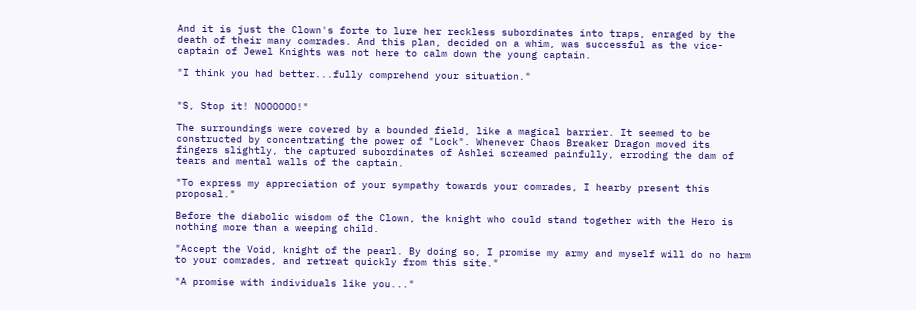And it is just the Clown's forte to lure her reckless subordinates into traps, enraged by the death of their many comrades. And this plan, decided on a whim, was successful as the vice-captain of Jewel Knights was not here to calm down the young captain.

"I think you had better...fully comprehend your situation."


"S, Stop it! NOOOOOO!"

The surroundings were covered by a bounded field, like a magical barrier. It seemed to be constructed by concentrating the power of "Lock". Whenever Chaos Breaker Dragon moved its fingers slightly, the captured subordinates of Ashlei screamed painfully, erroding the dam of tears and mental walls of the captain.

"To express my appreciation of your sympathy towards your comrades, I hearby present this proposal."

Before the diabolic wisdom of the Clown, the knight who could stand together with the Hero is nothing more than a weeping child.

"Accept the Void, knight of the pearl. By doing so, I promise my army and myself will do no harm to your comrades, and retreat quickly from this site."

"A promise with individuals like you..."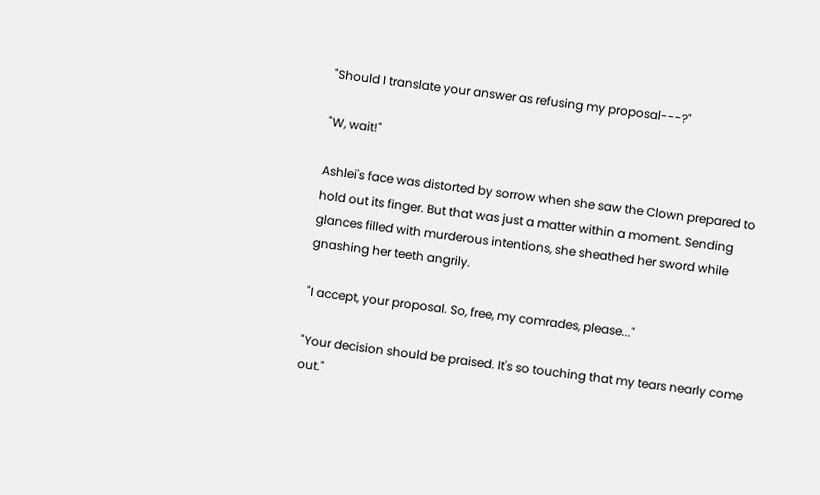"Should I translate your answer as refusing my proposal---?"

"W, wait!"

Ashlei's face was distorted by sorrow when she saw the Clown prepared to hold out its finger. But that was just a matter within a moment. Sending glances filled with murderous intentions, she sheathed her sword while gnashing her teeth angrily.

"I accept, your proposal. So, free, my comrades, please..."

"Your decision should be praised. It's so touching that my tears nearly come out."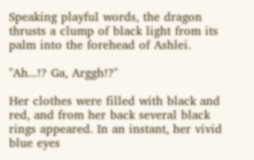Speaking playful words, the dragon thrusts a clump of black light from its palm into the forehead of Ashlei.

"Ah...!? Ga, Arggh!?"

Her clothes were filled with black and red, and from her back several black rings appeared. In an instant, her vivid blue eyes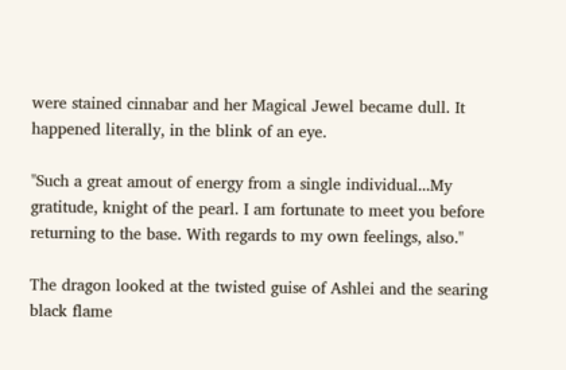were stained cinnabar and her Magical Jewel became dull. It happened literally, in the blink of an eye.

"Such a great amout of energy from a single individual...My gratitude, knight of the pearl. I am fortunate to meet you before returning to the base. With regards to my own feelings, also."

The dragon looked at the twisted guise of Ashlei and the searing black flame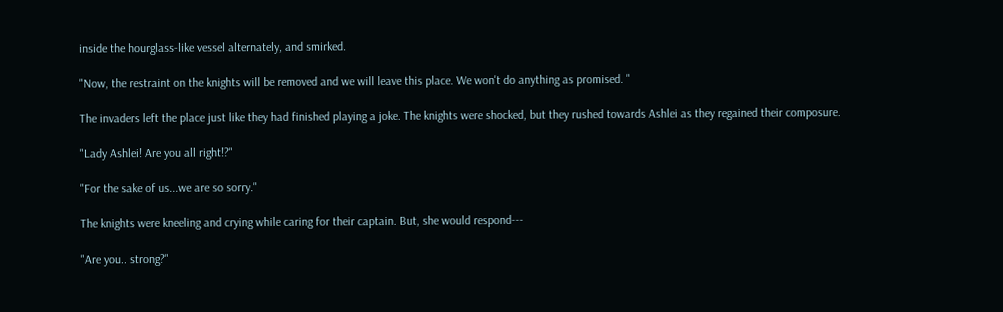inside the hourglass-like vessel alternately, and smirked.

"Now, the restraint on the knights will be removed and we will leave this place. We won't do anything as promised. "

The invaders left the place just like they had finished playing a joke. The knights were shocked, but they rushed towards Ashlei as they regained their composure.

"Lady Ashlei! Are you all right!?"

"For the sake of us...we are so sorry."

The knights were kneeling and crying while caring for their captain. But, she would respond---

"Are you.. strong?"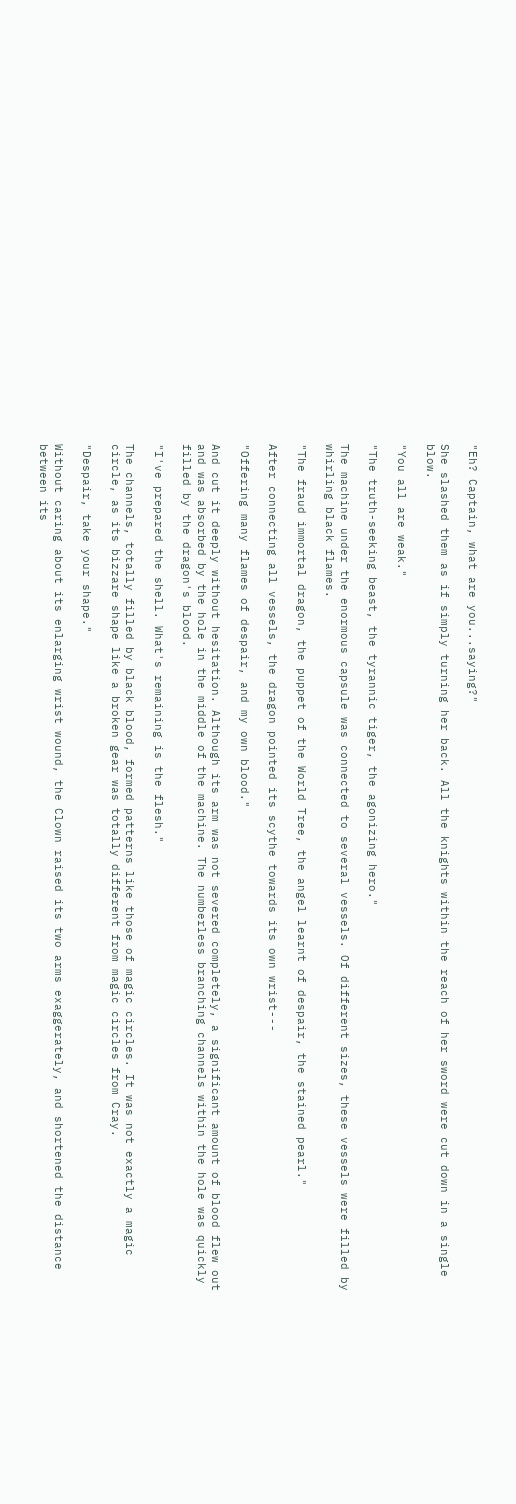"Eh? Captain, what are you...saying?"

She slashed them as if simply turning her back. All the knights within the reach of her sword were cut down in a single blow.

"You all are weak."

"The truth-seeking beast, the tyrannic tiger, the agonizing hero."

The machine under the enormous capsule was connected to several vessels. Of different sizes, these vessels were filled by whirling black flames.

"The fraud immortal dragon, the puppet of the World Tree, the angel learnt of despair, the stained pearl."

After connecting all vessels, the dragon pointed its scythe towards its own wrist---

"Offering many flames of despair, and my own blood."

And cut it deeply without hesitation. Although its arm was not severed completely, a significant amount of blood flew out and was absorbed by the hole in the middle of the machine. The numberless branching channels within the hole was quickly filled by the dragon's blood.

"I've prepared the shell. What's remaining is the flesh."

The channels, totally filled by black blood, formed patterns like those of magic circles. It was not exactly a magic circle, as its bizzare shape like a broken gear was totally different from magic circles from Cray.

"Despair, take your shape."

Without caring about its enlarging wrist wound, the Clown raised its two arms exaggerately, and shortened the distance between its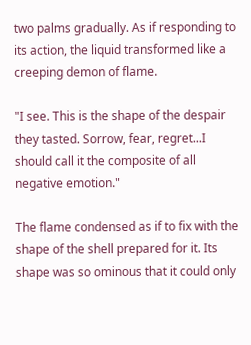two palms gradually. As if responding to its action, the liquid transformed like a creeping demon of flame.

"I see. This is the shape of the despair they tasted. Sorrow, fear, regret...I should call it the composite of all negative emotion."

The flame condensed as if to fix with the shape of the shell prepared for it. Its shape was so ominous that it could only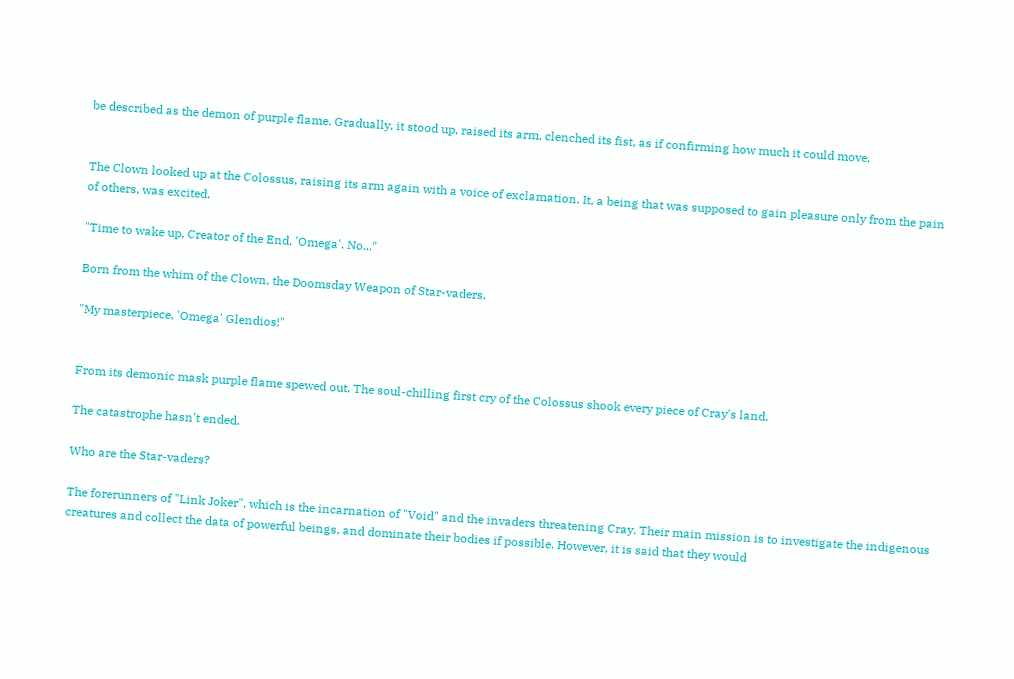be described as the demon of purple flame. Gradually, it stood up, raised its arm, clenched its fist, as if confirming how much it could move.


The Clown looked up at the Colossus, raising its arm again with a voice of exclamation. It, a being that was supposed to gain pleasure only from the pain of others, was excited.

"Time to wake up, Creator of the End, 'Omega'. No..."

Born from the whim of the Clown, the Doomsday Weapon of Star-vaders.

"My masterpiece, 'Omega' Glendios!"


From its demonic mask purple flame spewed out. The soul-chilling first cry of the Colossus shook every piece of Cray's land.

The catastrophe hasn't ended.

Who are the Star-vaders?

The forerunners of "Link Joker", which is the incarnation of "Void" and the invaders threatening Cray. Their main mission is to investigate the indigenous creatures and collect the data of powerful beings, and dominate their bodies if possible. However, it is said that they would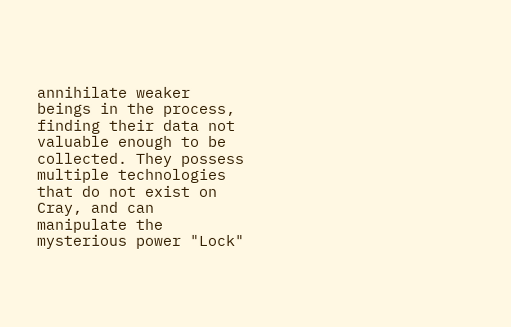annihilate weaker beings in the process, finding their data not valuable enough to be collected. They possess multiple technologies that do not exist on Cray, and can manipulate the mysterious power "Lock"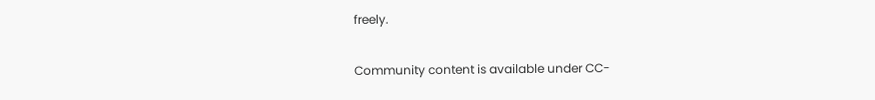freely.

Community content is available under CC-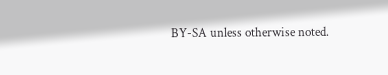BY-SA unless otherwise noted.